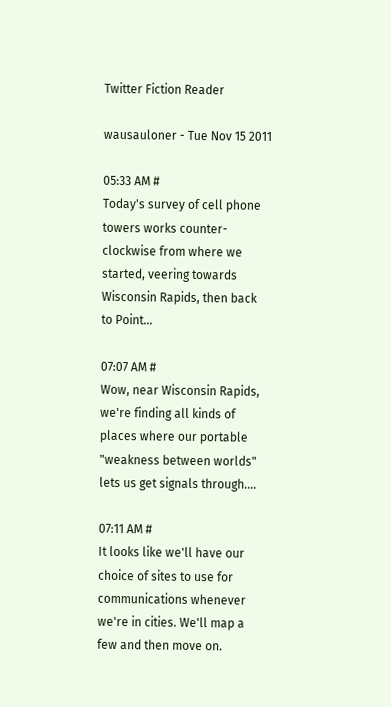Twitter Fiction Reader

wausauloner - Tue Nov 15 2011

05:33 AM #
Today's survey of cell phone towers works counter-clockwise from where we started, veering towards Wisconsin Rapids, then back to Point...

07:07 AM #
Wow, near Wisconsin Rapids, we're finding all kinds of places where our portable "weakness between worlds" lets us get signals through....

07:11 AM #
It looks like we'll have our choice of sites to use for communications whenever we're in cities. We'll map a few and then move on.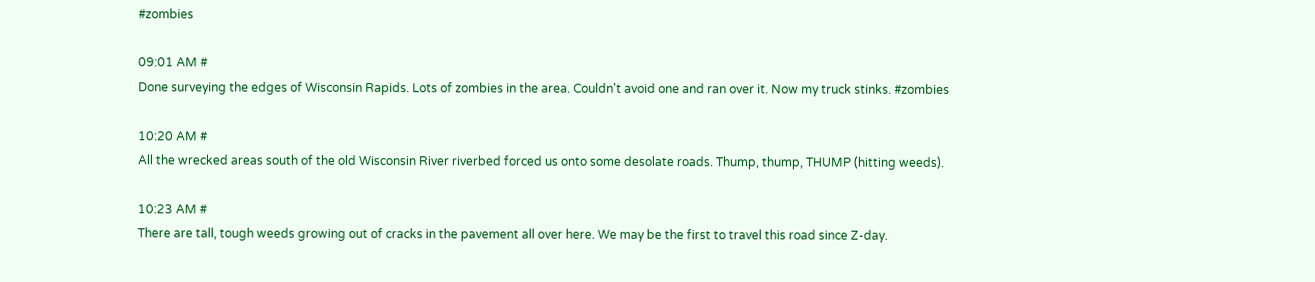#zombies

09:01 AM #
Done surveying the edges of Wisconsin Rapids. Lots of zombies in the area. Couldn't avoid one and ran over it. Now my truck stinks. #zombies

10:20 AM #
All the wrecked areas south of the old Wisconsin River riverbed forced us onto some desolate roads. Thump, thump, THUMP (hitting weeds).

10:23 AM #
There are tall, tough weeds growing out of cracks in the pavement all over here. We may be the first to travel this road since Z-day.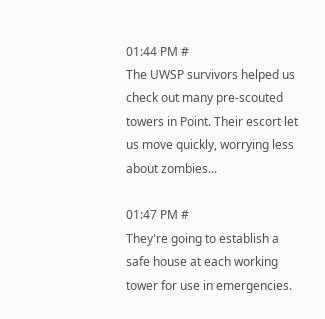01:44 PM #
The UWSP survivors helped us check out many pre-scouted towers in Point. Their escort let us move quickly, worrying less about zombies...

01:47 PM #
They're going to establish a safe house at each working tower for use in emergencies.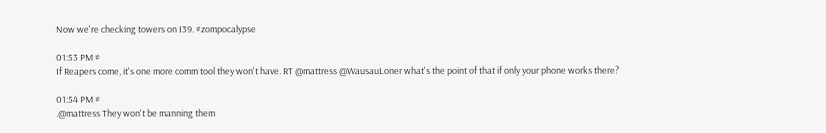Now we're checking towers on I39. #zompocalypse

01:53 PM #
If Reapers come, it's one more comm tool they won't have. RT @mattress @WausauLoner what's the point of that if only your phone works there?

01:54 PM #
.@mattress They won't be manning them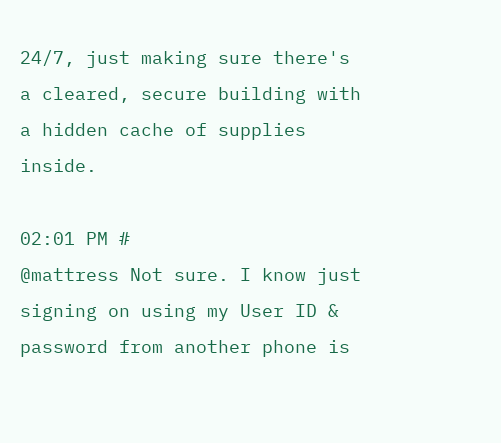24/7, just making sure there's a cleared, secure building with a hidden cache of supplies inside.

02:01 PM #
@mattress Not sure. I know just signing on using my User ID & password from another phone is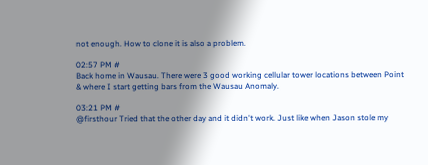not enough. How to clone it is also a problem.

02:57 PM #
Back home in Wausau. There were 3 good working cellular tower locations between Point & where I start getting bars from the Wausau Anomaly.

03:21 PM #
@firsthour Tried that the other day and it didn't work. Just like when Jason stole my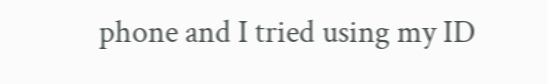phone and I tried using my ID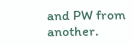and PW from another.